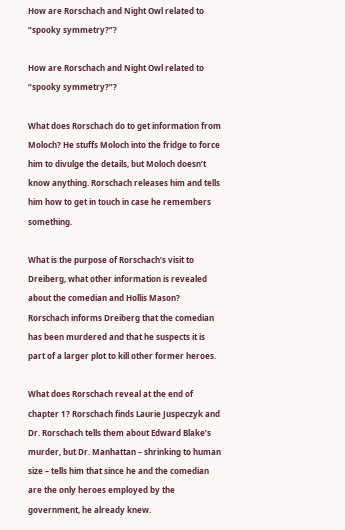How are Rorschach and Night Owl related to “spooky symmetry?”?

How are Rorschach and Night Owl related to “spooky symmetry?”?

What does Rorschach do to get information from Moloch? He stuffs Moloch into the fridge to force him to divulge the details, but Moloch doesn’t know anything. Rorschach releases him and tells him how to get in touch in case he remembers something.

What is the purpose of Rorschach’s visit to Dreiberg, what other information is revealed about the comedian and Hollis Mason? Rorschach informs Dreiberg that the comedian has been murdered and that he suspects it is part of a larger plot to kill other former heroes.

What does Rorschach reveal at the end of chapter 1? Rorschach finds Laurie Juspeczyk and Dr. Rorschach tells them about Edward Blake’s murder, but Dr. Manhattan – shrinking to human size – tells him that since he and the comedian are the only heroes employed by the government, he already knew.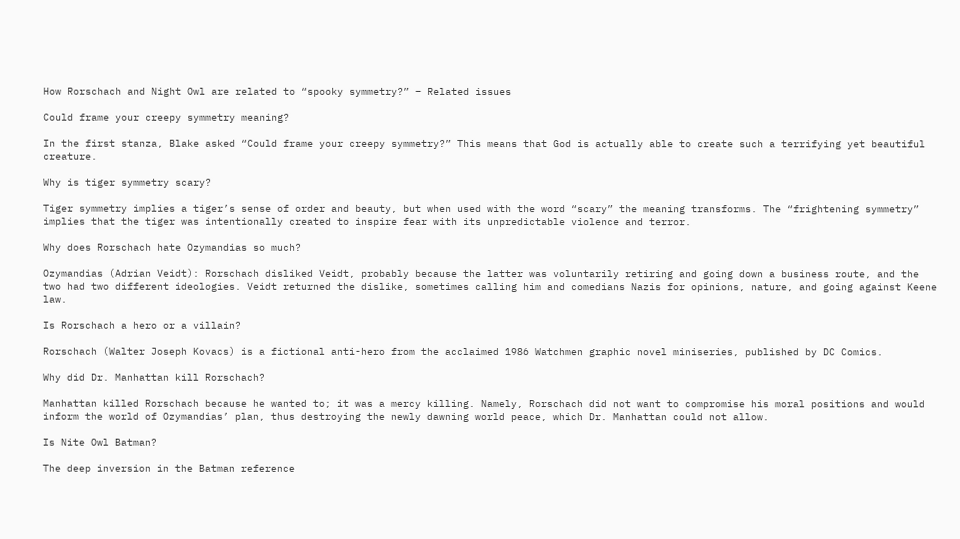How Rorschach and Night Owl are related to “spooky symmetry?” – Related issues

Could frame your creepy symmetry meaning?

In the first stanza, Blake asked “Could frame your creepy symmetry?” This means that God is actually able to create such a terrifying yet beautiful creature.

Why is tiger symmetry scary?

Tiger symmetry implies a tiger’s sense of order and beauty, but when used with the word “scary” the meaning transforms. The “frightening symmetry” implies that the tiger was intentionally created to inspire fear with its unpredictable violence and terror.

Why does Rorschach hate Ozymandias so much?

Ozymandias (Adrian Veidt): Rorschach disliked Veidt, probably because the latter was voluntarily retiring and going down a business route, and the two had two different ideologies. Veidt returned the dislike, sometimes calling him and comedians Nazis for opinions, nature, and going against Keene law.

Is Rorschach a hero or a villain?

Rorschach (Walter Joseph Kovacs) is a fictional anti-hero from the acclaimed 1986 Watchmen graphic novel miniseries, published by DC Comics.

Why did Dr. Manhattan kill Rorschach?

Manhattan killed Rorschach because he wanted to; it was a mercy killing. Namely, Rorschach did not want to compromise his moral positions and would inform the world of Ozymandias’ plan, thus destroying the newly dawning world peace, which Dr. Manhattan could not allow.

Is Nite Owl Batman?

The deep inversion in the Batman reference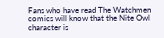Fans who have read The Watchmen comics will know that the Nite Owl character is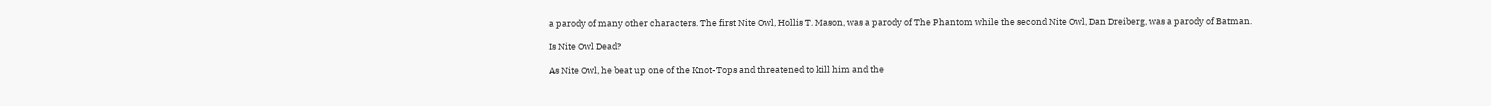a parody of many other characters. The first Nite Owl, Hollis T. Mason, was a parody of The Phantom while the second Nite Owl, Dan Dreiberg, was a parody of Batman.

Is Nite Owl Dead?

As Nite Owl, he beat up one of the Knot-Tops and threatened to kill him and the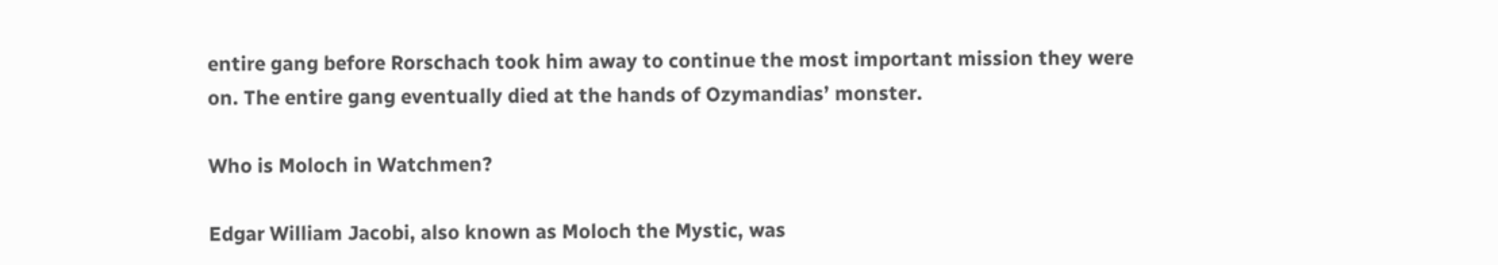entire gang before Rorschach took him away to continue the most important mission they were on. The entire gang eventually died at the hands of Ozymandias’ monster.

Who is Moloch in Watchmen?

Edgar William Jacobi, also known as Moloch the Mystic, was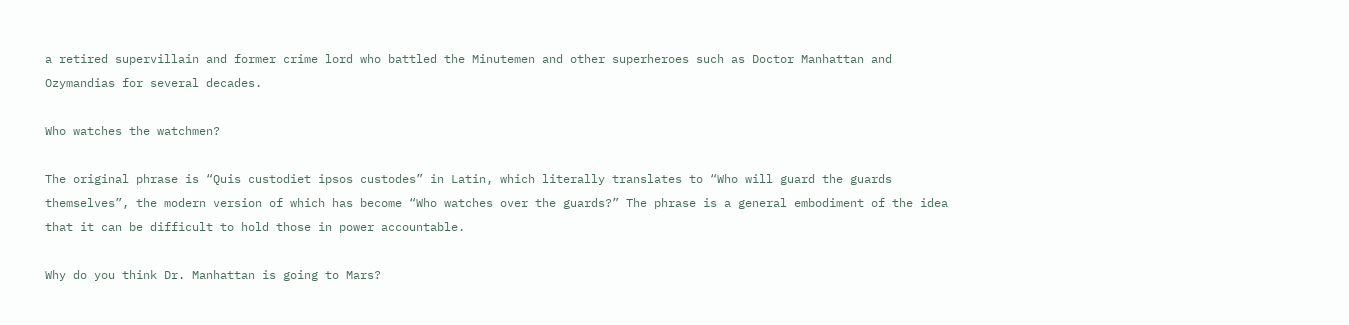a retired supervillain and former crime lord who battled the Minutemen and other superheroes such as Doctor Manhattan and Ozymandias for several decades.

Who watches the watchmen?

The original phrase is “Quis custodiet ipsos custodes” in Latin, which literally translates to “Who will guard the guards themselves”, the modern version of which has become “Who watches over the guards?” The phrase is a general embodiment of the idea that it can be difficult to hold those in power accountable.

Why do you think Dr. Manhattan is going to Mars?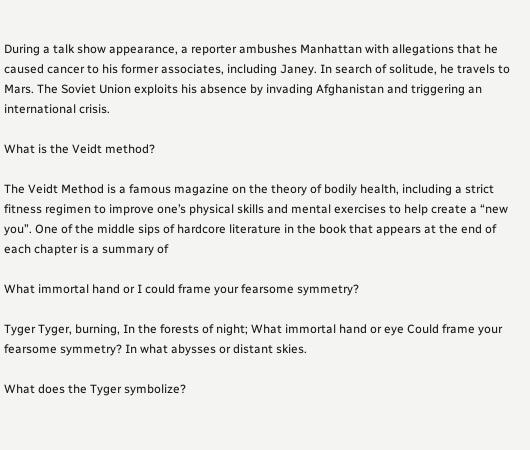During a talk show appearance, a reporter ambushes Manhattan with allegations that he caused cancer to his former associates, including Janey. In search of solitude, he travels to Mars. The Soviet Union exploits his absence by invading Afghanistan and triggering an international crisis.

What is the Veidt method?

The Veidt Method is a famous magazine on the theory of bodily health, including a strict fitness regimen to improve one’s physical skills and mental exercises to help create a “new you”. One of the middle sips of hardcore literature in the book that appears at the end of each chapter is a summary of

What immortal hand or I could frame your fearsome symmetry?

Tyger Tyger, burning, In the forests of night; What immortal hand or eye Could frame your fearsome symmetry? In what abysses or distant skies.

What does the Tyger symbolize?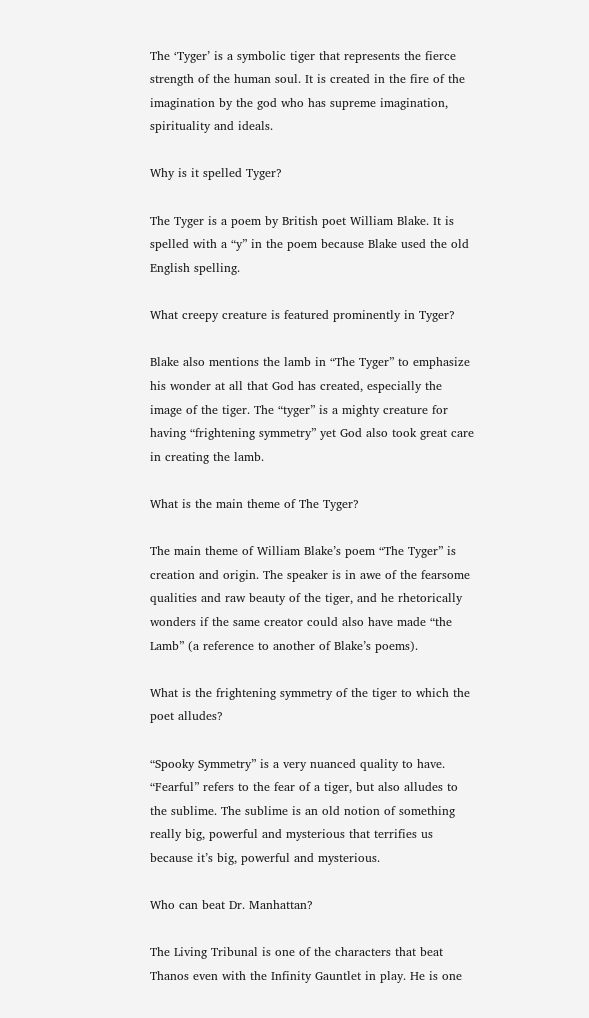The ‘Tyger’ is a symbolic tiger that represents the fierce strength of the human soul. It is created in the fire of the imagination by the god who has supreme imagination, spirituality and ideals.

Why is it spelled Tyger?

The Tyger is a poem by British poet William Blake. It is spelled with a “y” in the poem because Blake used the old English spelling.

What creepy creature is featured prominently in Tyger?

Blake also mentions the lamb in “The Tyger” to emphasize his wonder at all that God has created, especially the image of the tiger. The “tyger” is a mighty creature for having “frightening symmetry” yet God also took great care in creating the lamb.

What is the main theme of The Tyger?

The main theme of William Blake’s poem “The Tyger” is creation and origin. The speaker is in awe of the fearsome qualities and raw beauty of the tiger, and he rhetorically wonders if the same creator could also have made “the Lamb” (a reference to another of Blake’s poems).

What is the frightening symmetry of the tiger to which the poet alludes?

“Spooky Symmetry” is a very nuanced quality to have. “Fearful” refers to the fear of a tiger, but also alludes to the sublime. The sublime is an old notion of something really big, powerful and mysterious that terrifies us because it’s big, powerful and mysterious.

Who can beat Dr. Manhattan?

The Living Tribunal is one of the characters that beat Thanos even with the Infinity Gauntlet in play. He is one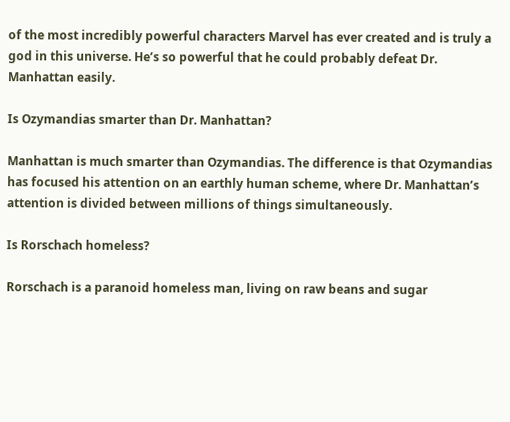of the most incredibly powerful characters Marvel has ever created and is truly a god in this universe. He’s so powerful that he could probably defeat Dr. Manhattan easily.

Is Ozymandias smarter than Dr. Manhattan?

Manhattan is much smarter than Ozymandias. The difference is that Ozymandias has focused his attention on an earthly human scheme, where Dr. Manhattan’s attention is divided between millions of things simultaneously.

Is Rorschach homeless?

Rorschach is a paranoid homeless man, living on raw beans and sugar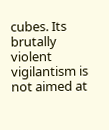cubes. Its brutally violent vigilantism is not aimed at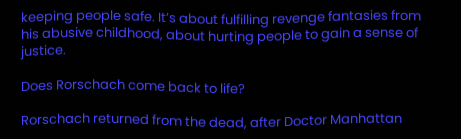keeping people safe. It’s about fulfilling revenge fantasies from his abusive childhood, about hurting people to gain a sense of justice.

Does Rorschach come back to life?

Rorschach returned from the dead, after Doctor Manhattan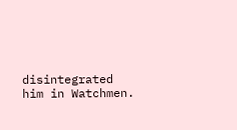disintegrated him in Watchmen.